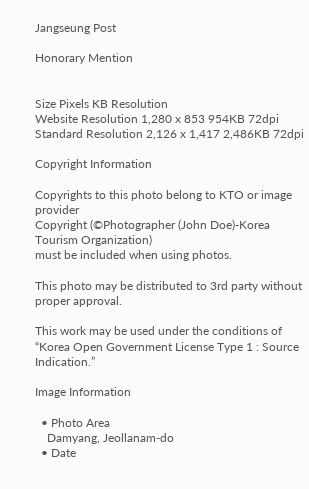Jangseung Post

Honorary Mention


Size Pixels KB Resolution
Website Resolution 1,280 x 853 954KB 72dpi
Standard Resolution 2,126 x 1,417 2,486KB 72dpi

Copyright Information

Copyrights to this photo belong to KTO or image provider
Copyright (©Photographer (John Doe)-Korea Tourism Organization)
must be included when using photos.

This photo may be distributed to 3rd party without proper approval.

This work may be used under the conditions of “Korea Open Government License Type 1 : Source Indication.”

Image Information

  • Photo Area
    Damyang, Jeollanam-do
  • Date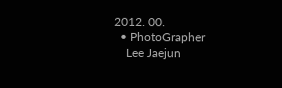2012. 00.
  • PhotoGrapher
    Lee Jaejun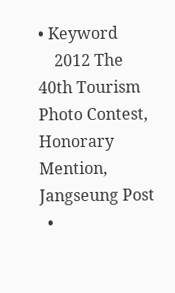• Keyword
    2012 The 40th Tourism Photo Contest, Honorary Mention, Jangseung Post
  •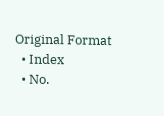Original Format
  • Index
  • No.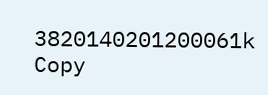3820140201200061k Copy